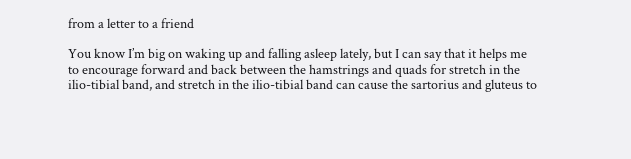from a letter to a friend

You know I’m big on waking up and falling asleep lately, but I can say that it helps me to encourage forward and back between the hamstrings and quads for stretch in the ilio-tibial band, and stretch in the ilio-tibial band can cause the sartorius and gluteus to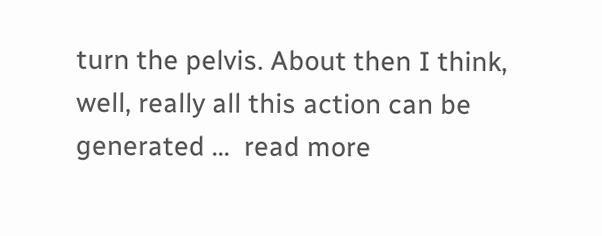turn the pelvis. About then I think, well, really all this action can be generated ...  read more